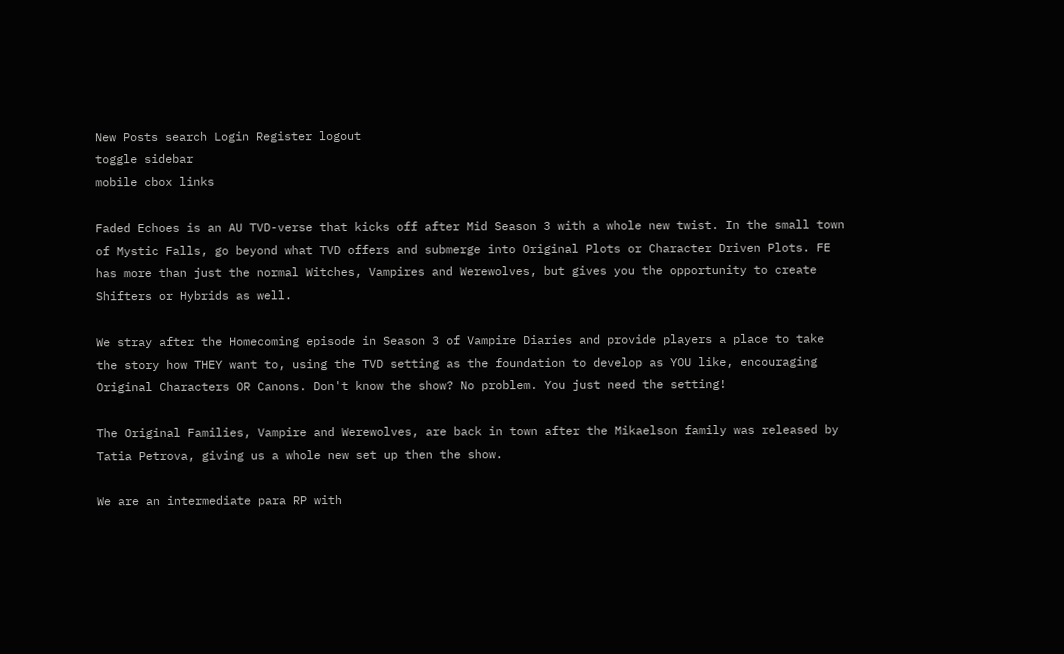New Posts search Login Register logout
toggle sidebar
mobile cbox links

Faded Echoes is an AU TVD-verse that kicks off after Mid Season 3 with a whole new twist. In the small town of Mystic Falls, go beyond what TVD offers and submerge into Original Plots or Character Driven Plots. FE has more than just the normal Witches, Vampires and Werewolves, but gives you the opportunity to create Shifters or Hybrids as well.

We stray after the Homecoming episode in Season 3 of Vampire Diaries and provide players a place to take the story how THEY want to, using the TVD setting as the foundation to develop as YOU like, encouraging Original Characters OR Canons. Don't know the show? No problem. You just need the setting!

The Original Families, Vampire and Werewolves, are back in town after the Mikaelson family was released by Tatia Petrova, giving us a whole new set up then the show.

We are an intermediate para RP with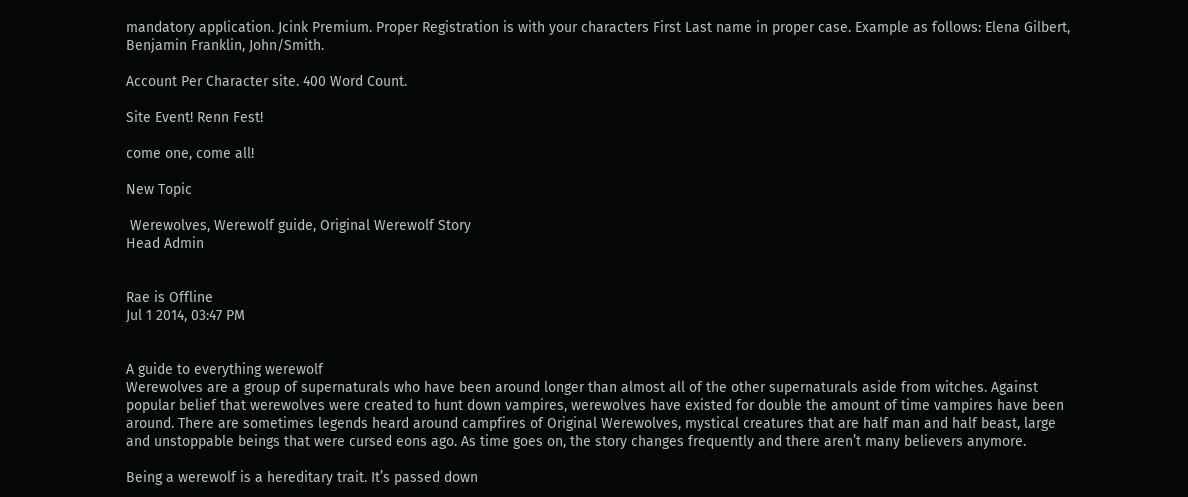mandatory application. Jcink Premium. Proper Registration is with your characters First Last name in proper case. Example as follows: Elena Gilbert, Benjamin Franklin, John/Smith.

Account Per Character site. 400 Word Count.

Site Event! Renn Fest!

come one, come all!

New Topic

 Werewolves, Werewolf guide, Original Werewolf Story
Head Admin


Rae is Offline
Jul 1 2014, 03:47 PM


A guide to everything werewolf
Werewolves are a group of supernaturals who have been around longer than almost all of the other supernaturals aside from witches. Against popular belief that werewolves were created to hunt down vampires, werewolves have existed for double the amount of time vampires have been around. There are sometimes legends heard around campfires of Original Werewolves, mystical creatures that are half man and half beast, large and unstoppable beings that were cursed eons ago. As time goes on, the story changes frequently and there aren’t many believers anymore.

Being a werewolf is a hereditary trait. It’s passed down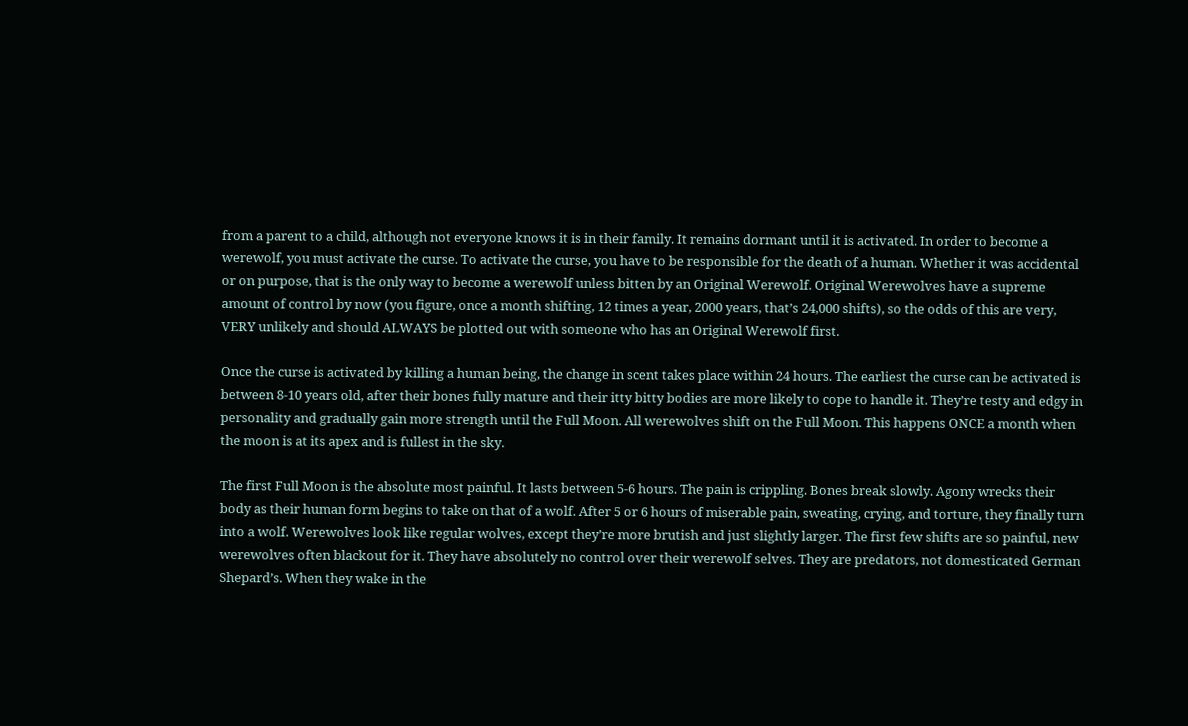from a parent to a child, although not everyone knows it is in their family. It remains dormant until it is activated. In order to become a werewolf, you must activate the curse. To activate the curse, you have to be responsible for the death of a human. Whether it was accidental or on purpose, that is the only way to become a werewolf unless bitten by an Original Werewolf. Original Werewolves have a supreme amount of control by now (you figure, once a month shifting, 12 times a year, 2000 years, that’s 24,000 shifts), so the odds of this are very, VERY unlikely and should ALWAYS be plotted out with someone who has an Original Werewolf first.

Once the curse is activated by killing a human being, the change in scent takes place within 24 hours. The earliest the curse can be activated is between 8-10 years old, after their bones fully mature and their itty bitty bodies are more likely to cope to handle it. They’re testy and edgy in personality and gradually gain more strength until the Full Moon. All werewolves shift on the Full Moon. This happens ONCE a month when the moon is at its apex and is fullest in the sky.

The first Full Moon is the absolute most painful. It lasts between 5-6 hours. The pain is crippling. Bones break slowly. Agony wrecks their body as their human form begins to take on that of a wolf. After 5 or 6 hours of miserable pain, sweating, crying, and torture, they finally turn into a wolf. Werewolves look like regular wolves, except they’re more brutish and just slightly larger. The first few shifts are so painful, new werewolves often blackout for it. They have absolutely no control over their werewolf selves. They are predators, not domesticated German Shepard’s. When they wake in the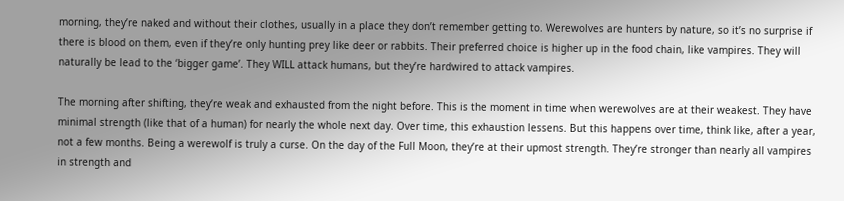morning, they’re naked and without their clothes, usually in a place they don’t remember getting to. Werewolves are hunters by nature, so it’s no surprise if there is blood on them, even if they’re only hunting prey like deer or rabbits. Their preferred choice is higher up in the food chain, like vampires. They will naturally be lead to the ‘bigger game’. They WILL attack humans, but they’re hardwired to attack vampires.

The morning after shifting, they’re weak and exhausted from the night before. This is the moment in time when werewolves are at their weakest. They have minimal strength (like that of a human) for nearly the whole next day. Over time, this exhaustion lessens. But this happens over time, think like, after a year, not a few months. Being a werewolf is truly a curse. On the day of the Full Moon, they’re at their upmost strength. They’re stronger than nearly all vampires in strength and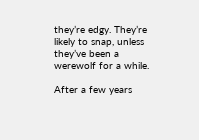they’re edgy. They’re likely to snap, unless they’ve been a werewolf for a while.

After a few years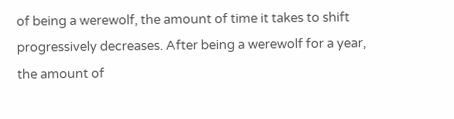of being a werewolf, the amount of time it takes to shift progressively decreases. After being a werewolf for a year, the amount of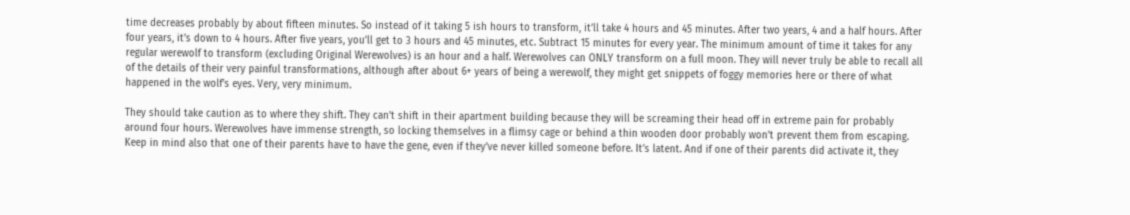time decreases probably by about fifteen minutes. So instead of it taking 5 ish hours to transform, it’ll take 4 hours and 45 minutes. After two years, 4 and a half hours. After four years, it’s down to 4 hours. After five years, you’ll get to 3 hours and 45 minutes, etc. Subtract 15 minutes for every year. The minimum amount of time it takes for any regular werewolf to transform (excluding Original Werewolves) is an hour and a half. Werewolves can ONLY transform on a full moon. They will never truly be able to recall all of the details of their very painful transformations, although after about 6+ years of being a werewolf, they might get snippets of foggy memories here or there of what happened in the wolf's eyes. Very, very minimum.

They should take caution as to where they shift. They can’t shift in their apartment building because they will be screaming their head off in extreme pain for probably around four hours. Werewolves have immense strength, so locking themselves in a flimsy cage or behind a thin wooden door probably won’t prevent them from escaping. Keep in mind also that one of their parents have to have the gene, even if they’ve never killed someone before. It’s latent. And if one of their parents did activate it, they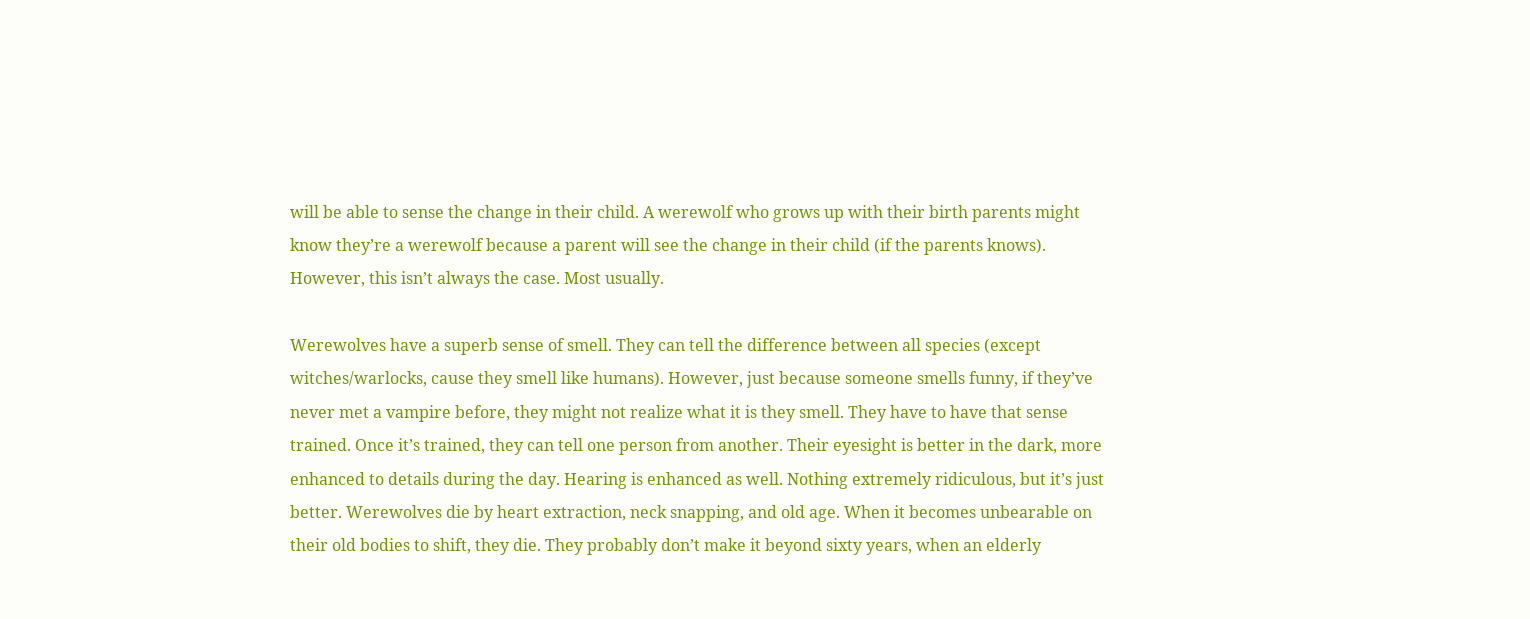will be able to sense the change in their child. A werewolf who grows up with their birth parents might know they’re a werewolf because a parent will see the change in their child (if the parents knows). However, this isn’t always the case. Most usually.

Werewolves have a superb sense of smell. They can tell the difference between all species (except witches/warlocks, cause they smell like humans). However, just because someone smells funny, if they’ve never met a vampire before, they might not realize what it is they smell. They have to have that sense trained. Once it’s trained, they can tell one person from another. Their eyesight is better in the dark, more enhanced to details during the day. Hearing is enhanced as well. Nothing extremely ridiculous, but it’s just better. Werewolves die by heart extraction, neck snapping, and old age. When it becomes unbearable on their old bodies to shift, they die. They probably don’t make it beyond sixty years, when an elderly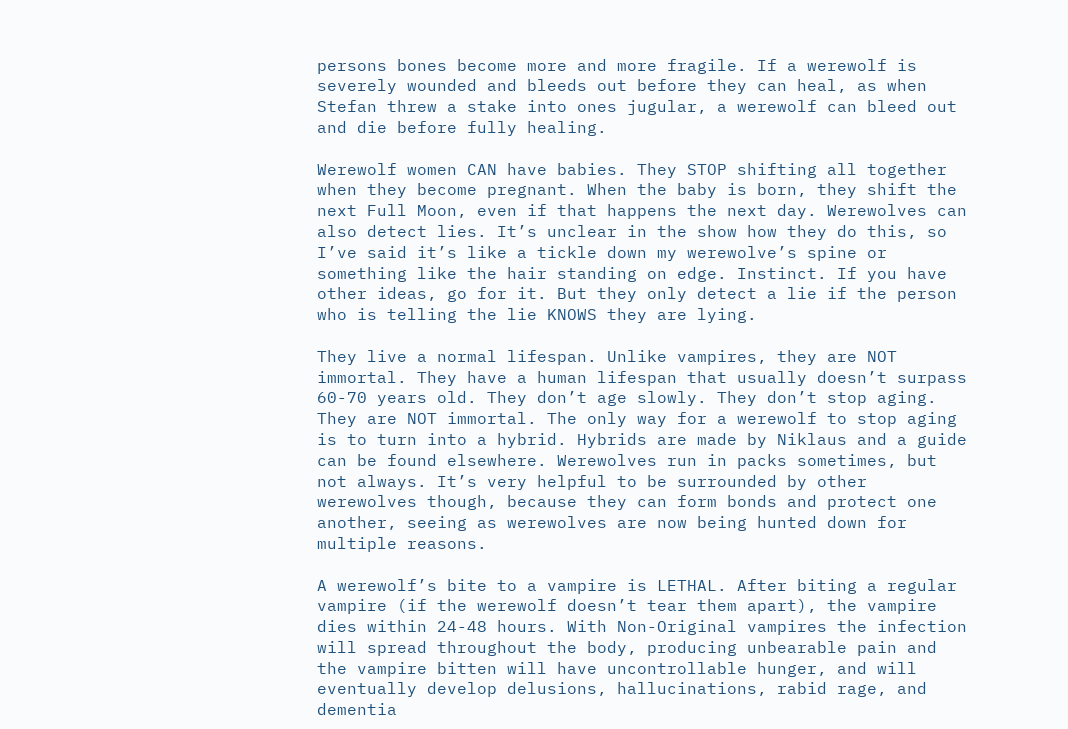persons bones become more and more fragile. If a werewolf is severely wounded and bleeds out before they can heal, as when Stefan threw a stake into ones jugular, a werewolf can bleed out and die before fully healing.

Werewolf women CAN have babies. They STOP shifting all together when they become pregnant. When the baby is born, they shift the next Full Moon, even if that happens the next day. Werewolves can also detect lies. It’s unclear in the show how they do this, so I’ve said it’s like a tickle down my werewolve’s spine or something like the hair standing on edge. Instinct. If you have other ideas, go for it. But they only detect a lie if the person who is telling the lie KNOWS they are lying.

They live a normal lifespan. Unlike vampires, they are NOT immortal. They have a human lifespan that usually doesn’t surpass 60-70 years old. They don’t age slowly. They don’t stop aging. They are NOT immortal. The only way for a werewolf to stop aging is to turn into a hybrid. Hybrids are made by Niklaus and a guide can be found elsewhere. Werewolves run in packs sometimes, but not always. It’s very helpful to be surrounded by other werewolves though, because they can form bonds and protect one another, seeing as werewolves are now being hunted down for multiple reasons.

A werewolf’s bite to a vampire is LETHAL. After biting a regular vampire (if the werewolf doesn’t tear them apart), the vampire dies within 24-48 hours. With Non-Original vampires the infection will spread throughout the body, producing unbearable pain and the vampire bitten will have uncontrollable hunger, and will eventually develop delusions, hallucinations, rabid rage, and dementia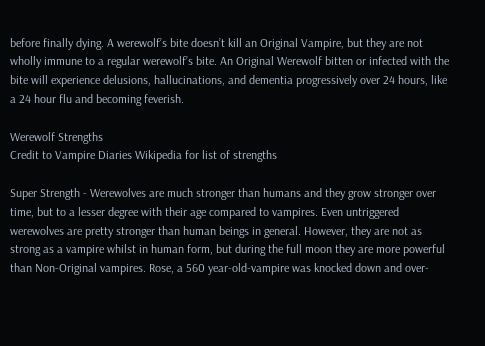before finally dying. A werewolf’s bite doesn’t kill an Original Vampire, but they are not wholly immune to a regular werewolf’s bite. An Original Werewolf bitten or infected with the bite will experience delusions, hallucinations, and dementia progressively over 24 hours, like a 24 hour flu and becoming feverish.

Werewolf Strengths
Credit to Vampire Diaries Wikipedia for list of strengths

Super Strength - Werewolves are much stronger than humans and they grow stronger over time, but to a lesser degree with their age compared to vampires. Even untriggered werewolves are pretty stronger than human beings in general. However, they are not as strong as a vampire whilst in human form, but during the full moon they are more powerful than Non-Original vampires. Rose, a 560 year-old-vampire was knocked down and over-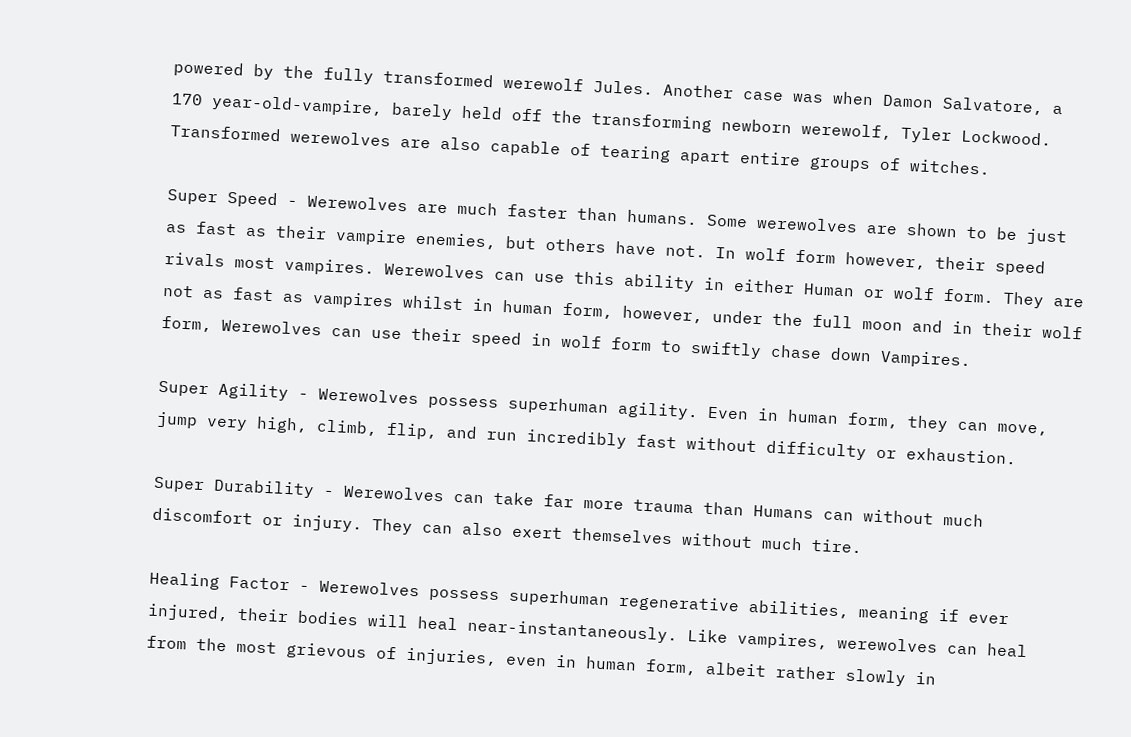powered by the fully transformed werewolf Jules. Another case was when Damon Salvatore, a 170 year-old-vampire, barely held off the transforming newborn werewolf, Tyler Lockwood. Transformed werewolves are also capable of tearing apart entire groups of witches.

Super Speed - Werewolves are much faster than humans. Some werewolves are shown to be just as fast as their vampire enemies, but others have not. In wolf form however, their speed rivals most vampires. Werewolves can use this ability in either Human or wolf form. They are not as fast as vampires whilst in human form, however, under the full moon and in their wolf form, Werewolves can use their speed in wolf form to swiftly chase down Vampires.

Super Agility - Werewolves possess superhuman agility. Even in human form, they can move, jump very high, climb, flip, and run incredibly fast without difficulty or exhaustion.

Super Durability - Werewolves can take far more trauma than Humans can without much discomfort or injury. They can also exert themselves without much tire.

Healing Factor - Werewolves possess superhuman regenerative abilities, meaning if ever injured, their bodies will heal near-instantaneously. Like vampires, werewolves can heal from the most grievous of injuries, even in human form, albeit rather slowly in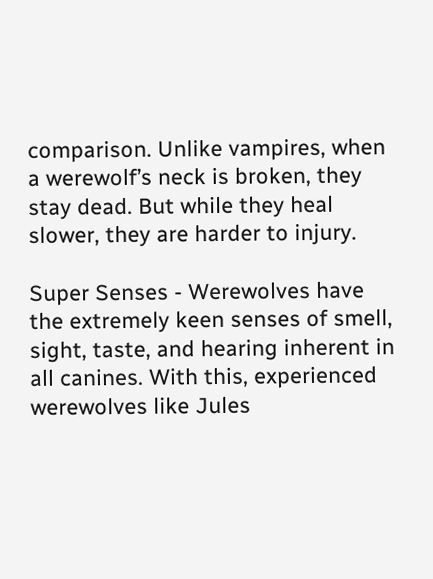comparison. Unlike vampires, when a werewolf’s neck is broken, they stay dead. But while they heal slower, they are harder to injury.

Super Senses - Werewolves have the extremely keen senses of smell, sight, taste, and hearing inherent in all canines. With this, experienced werewolves like Jules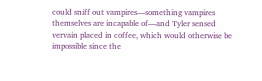could sniff out vampires—something vampires themselves are incapable of—and Tyler sensed vervain placed in coffee, which would otherwise be impossible since the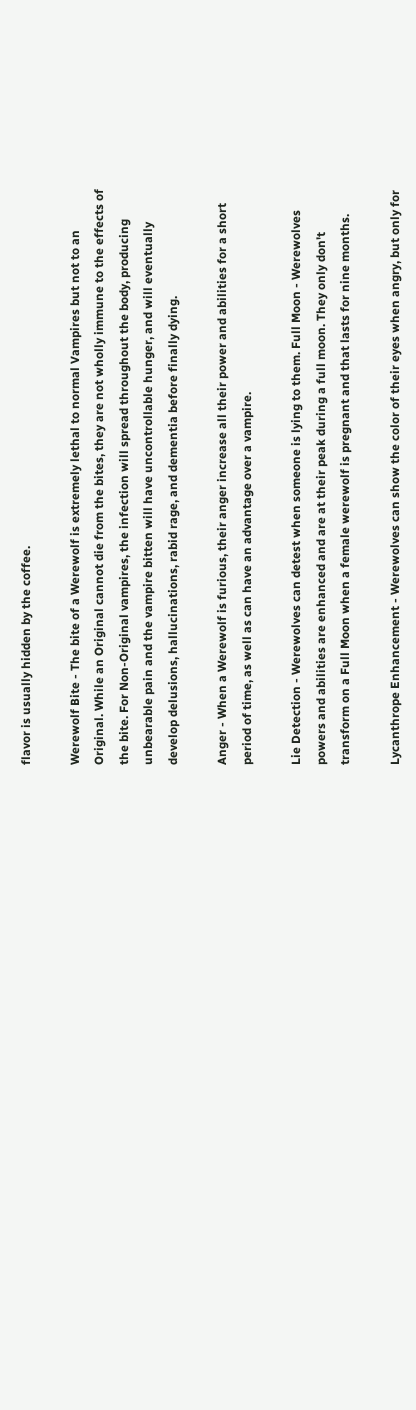flavor is usually hidden by the coffee.

Werewolf Bite - The bite of a Werewolf is extremely lethal to normal Vampires but not to an Original. While an Original cannot die from the bites, they are not wholly immune to the effects of the bite. For Non-Original vampires, the infection will spread throughout the body, producing unbearable pain and the vampire bitten will have uncontrollable hunger, and will eventually develop delusions, hallucinations, rabid rage, and dementia before finally dying.

Anger - When a Werewolf is furious, their anger increase all their power and abilities for a short period of time, as well as can have an advantage over a vampire.

Lie Detection - Werewolves can detest when someone is lying to them. Full Moon - Werewolves powers and abilities are enhanced and are at their peak during a full moon. They only don't transform on a Full Moon when a female werewolf is pregnant and that lasts for nine months.

Lycanthrope Enhancement - Werewolves can show the color of their eyes when angry, but only for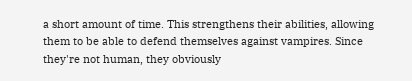a short amount of time. This strengthens their abilities, allowing them to be able to defend themselves against vampires. Since they're not human, they obviously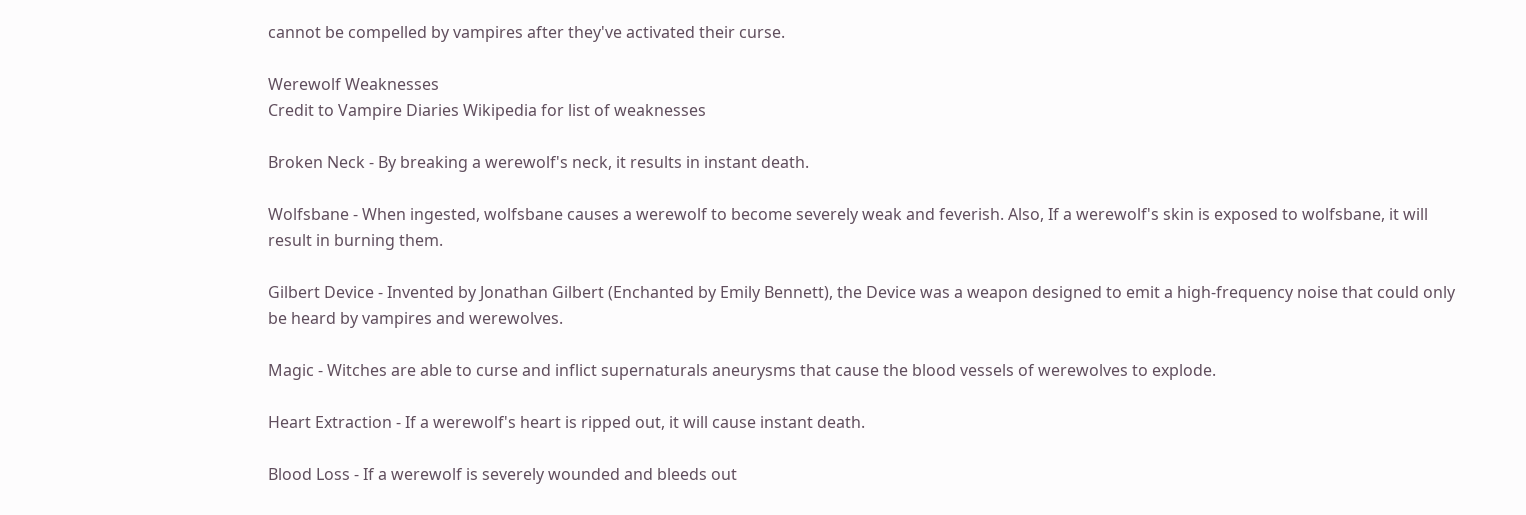cannot be compelled by vampires after they've activated their curse.

Werewolf Weaknesses
Credit to Vampire Diaries Wikipedia for list of weaknesses

Broken Neck - By breaking a werewolf's neck, it results in instant death.

Wolfsbane - When ingested, wolfsbane causes a werewolf to become severely weak and feverish. Also, If a werewolf's skin is exposed to wolfsbane, it will result in burning them.

Gilbert Device - Invented by Jonathan Gilbert (Enchanted by Emily Bennett), the Device was a weapon designed to emit a high-frequency noise that could only be heard by vampires and werewolves.

Magic - Witches are able to curse and inflict supernaturals aneurysms that cause the blood vessels of werewolves to explode.

Heart Extraction - If a werewolf's heart is ripped out, it will cause instant death.

Blood Loss - If a werewolf is severely wounded and bleeds out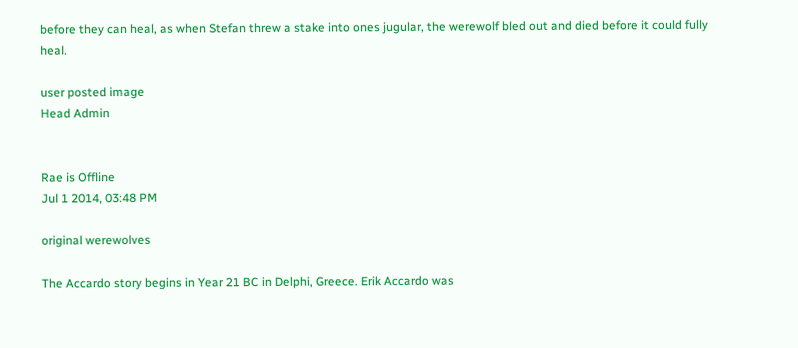before they can heal, as when Stefan threw a stake into ones jugular, the werewolf bled out and died before it could fully heal.

user posted image
Head Admin


Rae is Offline
Jul 1 2014, 03:48 PM

original werewolves

The Accardo story begins in Year 21 BC in Delphi, Greece. Erik Accardo was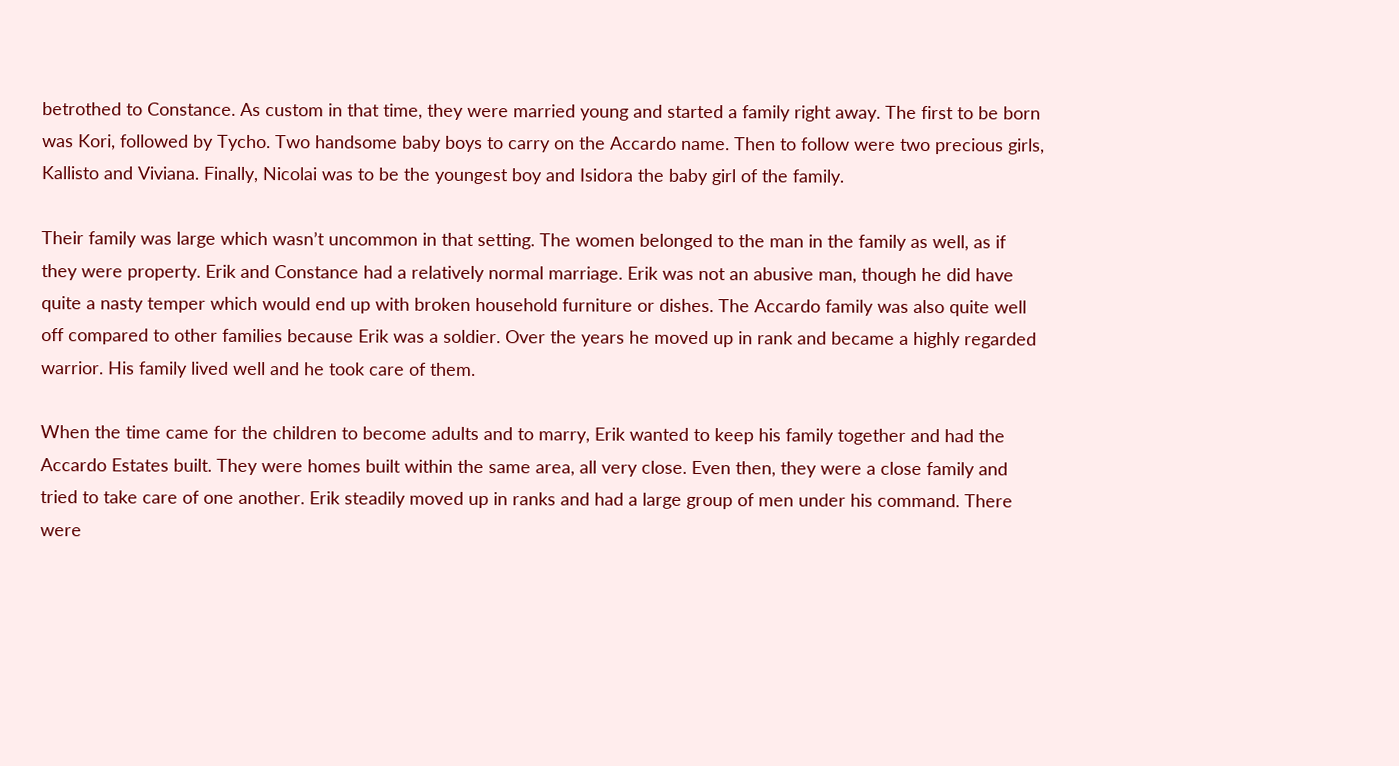betrothed to Constance. As custom in that time, they were married young and started a family right away. The first to be born was Kori, followed by Tycho. Two handsome baby boys to carry on the Accardo name. Then to follow were two precious girls, Kallisto and Viviana. Finally, Nicolai was to be the youngest boy and Isidora the baby girl of the family.

Their family was large which wasn’t uncommon in that setting. The women belonged to the man in the family as well, as if they were property. Erik and Constance had a relatively normal marriage. Erik was not an abusive man, though he did have quite a nasty temper which would end up with broken household furniture or dishes. The Accardo family was also quite well off compared to other families because Erik was a soldier. Over the years he moved up in rank and became a highly regarded warrior. His family lived well and he took care of them.

When the time came for the children to become adults and to marry, Erik wanted to keep his family together and had the Accardo Estates built. They were homes built within the same area, all very close. Even then, they were a close family and tried to take care of one another. Erik steadily moved up in ranks and had a large group of men under his command. There were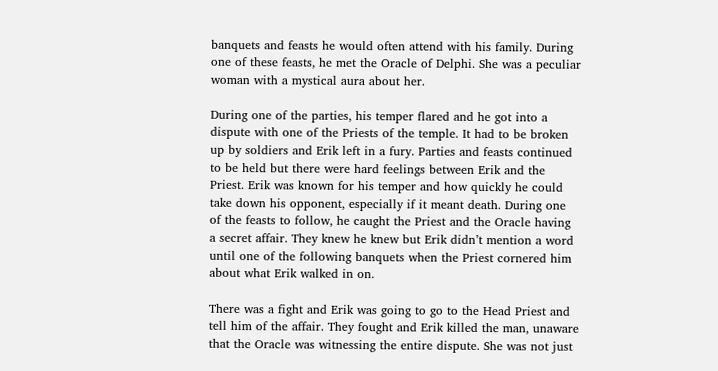banquets and feasts he would often attend with his family. During one of these feasts, he met the Oracle of Delphi. She was a peculiar woman with a mystical aura about her.

During one of the parties, his temper flared and he got into a dispute with one of the Priests of the temple. It had to be broken up by soldiers and Erik left in a fury. Parties and feasts continued to be held but there were hard feelings between Erik and the Priest. Erik was known for his temper and how quickly he could take down his opponent, especially if it meant death. During one of the feasts to follow, he caught the Priest and the Oracle having a secret affair. They knew he knew but Erik didn’t mention a word until one of the following banquets when the Priest cornered him about what Erik walked in on.

There was a fight and Erik was going to go to the Head Priest and tell him of the affair. They fought and Erik killed the man, unaware that the Oracle was witnessing the entire dispute. She was not just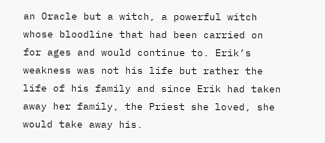an Oracle but a witch, a powerful witch whose bloodline that had been carried on for ages and would continue to. Erik’s weakness was not his life but rather the life of his family and since Erik had taken away her family, the Priest she loved, she would take away his.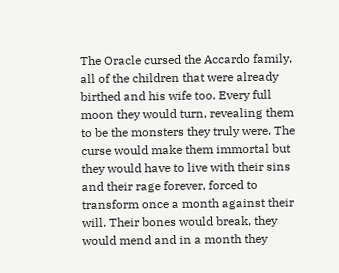The Oracle cursed the Accardo family, all of the children that were already birthed and his wife too. Every full moon they would turn, revealing them to be the monsters they truly were. The curse would make them immortal but they would have to live with their sins and their rage forever, forced to transform once a month against their will. Their bones would break, they would mend and in a month they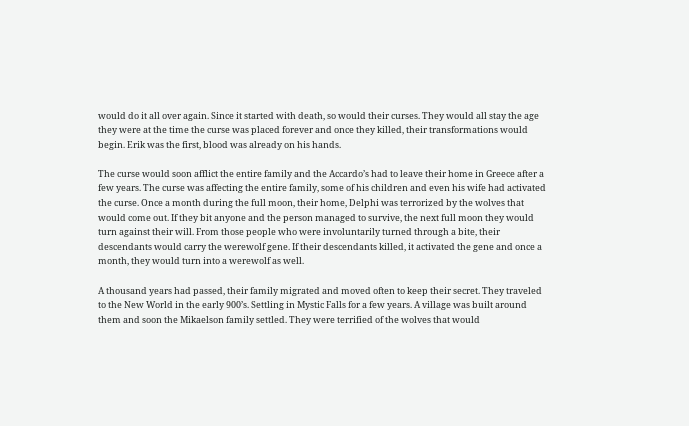would do it all over again. Since it started with death, so would their curses. They would all stay the age they were at the time the curse was placed forever and once they killed, their transformations would begin. Erik was the first, blood was already on his hands.

The curse would soon afflict the entire family and the Accardo’s had to leave their home in Greece after a few years. The curse was affecting the entire family, some of his children and even his wife had activated the curse. Once a month during the full moon, their home, Delphi was terrorized by the wolves that would come out. If they bit anyone and the person managed to survive, the next full moon they would turn against their will. From those people who were involuntarily turned through a bite, their descendants would carry the werewolf gene. If their descendants killed, it activated the gene and once a month, they would turn into a werewolf as well.

A thousand years had passed, their family migrated and moved often to keep their secret. They traveled to the New World in the early 900’s. Settling in Mystic Falls for a few years. A village was built around them and soon the Mikaelson family settled. They were terrified of the wolves that would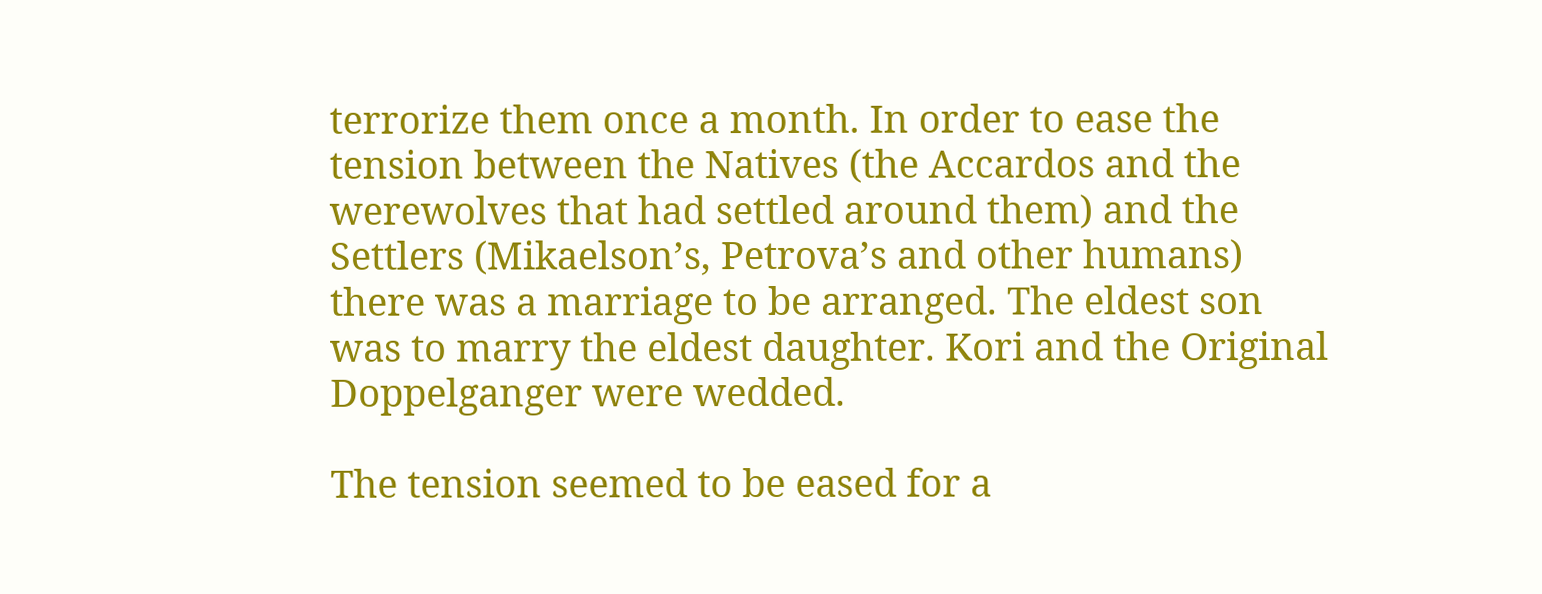terrorize them once a month. In order to ease the tension between the Natives (the Accardos and the werewolves that had settled around them) and the Settlers (Mikaelson’s, Petrova’s and other humans) there was a marriage to be arranged. The eldest son was to marry the eldest daughter. Kori and the Original Doppelganger were wedded.

The tension seemed to be eased for a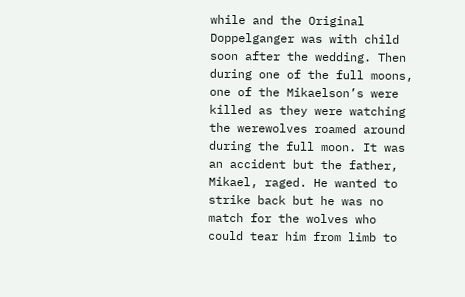while and the Original Doppelganger was with child soon after the wedding. Then during one of the full moons, one of the Mikaelson’s were killed as they were watching the werewolves roamed around during the full moon. It was an accident but the father, Mikael, raged. He wanted to strike back but he was no match for the wolves who could tear him from limb to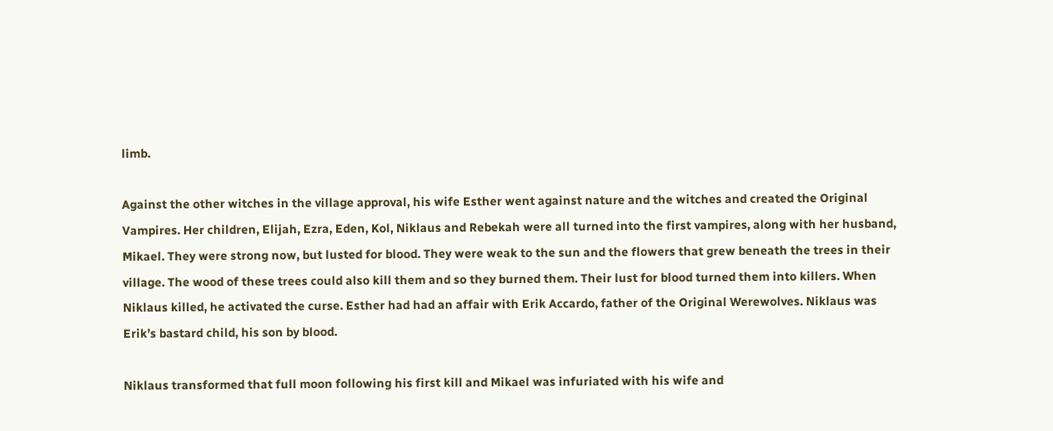limb.

Against the other witches in the village approval, his wife Esther went against nature and the witches and created the Original Vampires. Her children, Elijah, Ezra, Eden, Kol, Niklaus and Rebekah were all turned into the first vampires, along with her husband, Mikael. They were strong now, but lusted for blood. They were weak to the sun and the flowers that grew beneath the trees in their village. The wood of these trees could also kill them and so they burned them. Their lust for blood turned them into killers. When Niklaus killed, he activated the curse. Esther had had an affair with Erik Accardo, father of the Original Werewolves. Niklaus was Erik’s bastard child, his son by blood.

Niklaus transformed that full moon following his first kill and Mikael was infuriated with his wife and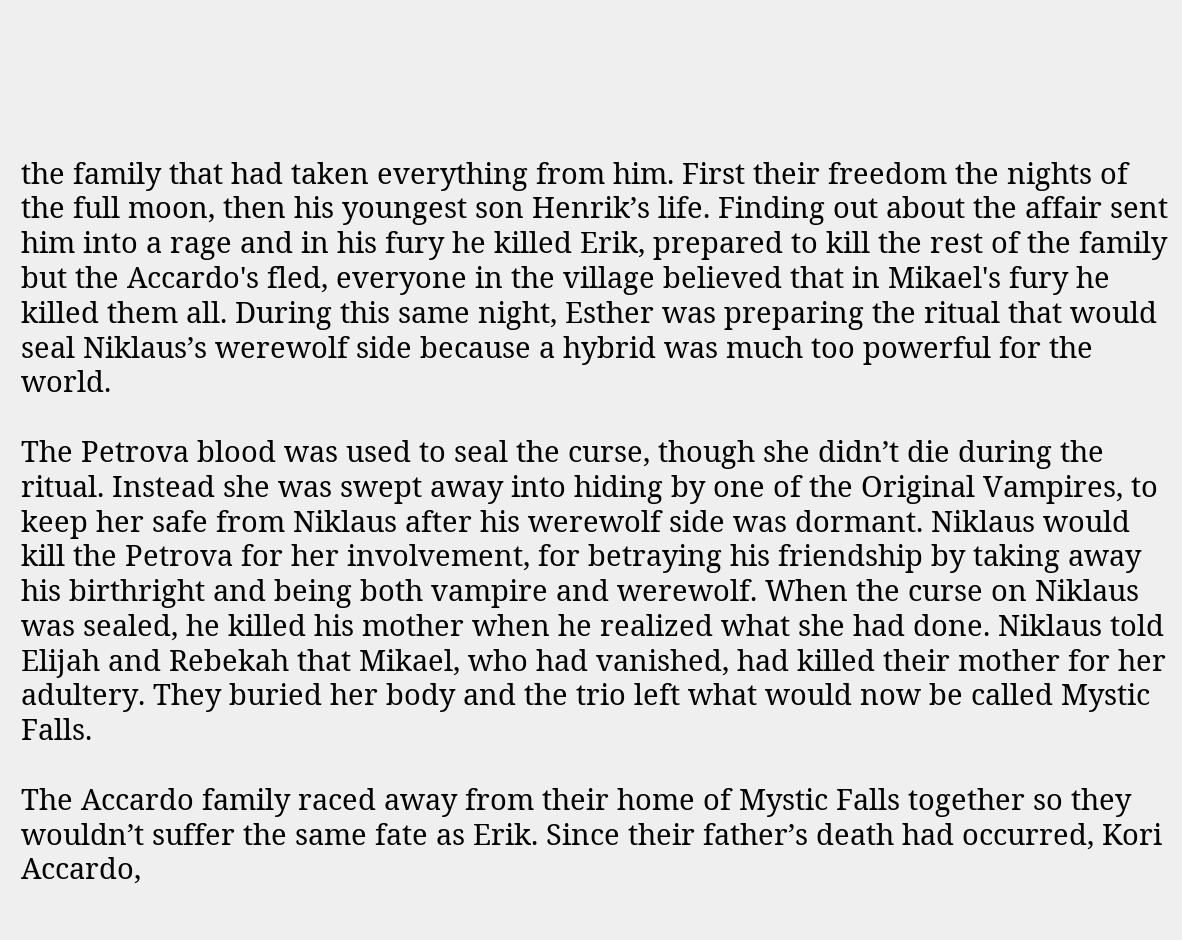the family that had taken everything from him. First their freedom the nights of the full moon, then his youngest son Henrik’s life. Finding out about the affair sent him into a rage and in his fury he killed Erik, prepared to kill the rest of the family but the Accardo's fled, everyone in the village believed that in Mikael's fury he killed them all. During this same night, Esther was preparing the ritual that would seal Niklaus’s werewolf side because a hybrid was much too powerful for the world.

The Petrova blood was used to seal the curse, though she didn’t die during the ritual. Instead she was swept away into hiding by one of the Original Vampires, to keep her safe from Niklaus after his werewolf side was dormant. Niklaus would kill the Petrova for her involvement, for betraying his friendship by taking away his birthright and being both vampire and werewolf. When the curse on Niklaus was sealed, he killed his mother when he realized what she had done. Niklaus told Elijah and Rebekah that Mikael, who had vanished, had killed their mother for her adultery. They buried her body and the trio left what would now be called Mystic Falls.

The Accardo family raced away from their home of Mystic Falls together so they wouldn’t suffer the same fate as Erik. Since their father’s death had occurred, Kori Accardo,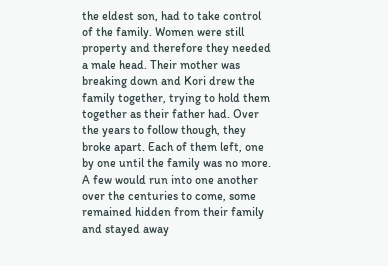the eldest son, had to take control of the family. Women were still property and therefore they needed a male head. Their mother was breaking down and Kori drew the family together, trying to hold them together as their father had. Over the years to follow though, they broke apart. Each of them left, one by one until the family was no more. A few would run into one another over the centuries to come, some remained hidden from their family and stayed away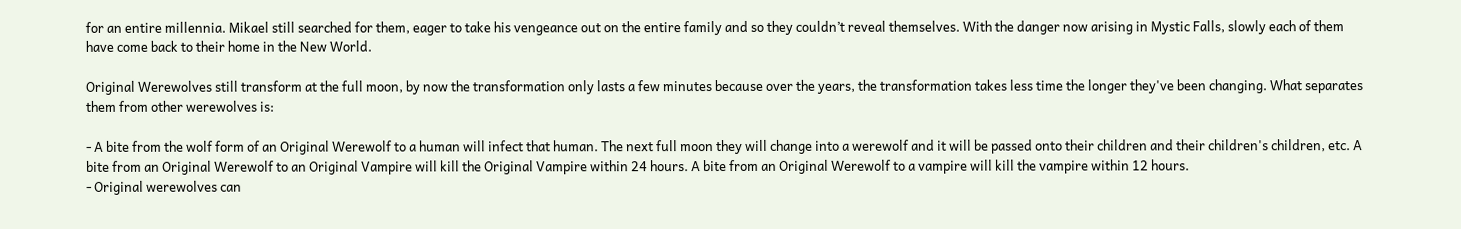for an entire millennia. Mikael still searched for them, eager to take his vengeance out on the entire family and so they couldn’t reveal themselves. With the danger now arising in Mystic Falls, slowly each of them have come back to their home in the New World.

Original Werewolves still transform at the full moon, by now the transformation only lasts a few minutes because over the years, the transformation takes less time the longer they've been changing. What separates them from other werewolves is:

- A bite from the wolf form of an Original Werewolf to a human will infect that human. The next full moon they will change into a werewolf and it will be passed onto their children and their children's children, etc. A bite from an Original Werewolf to an Original Vampire will kill the Original Vampire within 24 hours. A bite from an Original Werewolf to a vampire will kill the vampire within 12 hours.
- Original werewolves can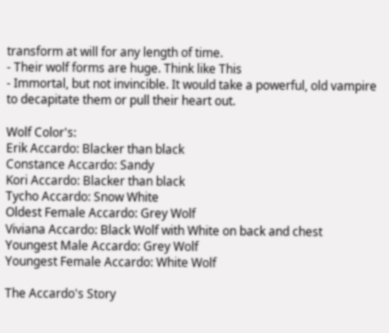transform at will for any length of time.
- Their wolf forms are huge. Think like This
- Immortal, but not invincible. It would take a powerful, old vampire to decapitate them or pull their heart out.

Wolf Color's:
Erik Accardo: Blacker than black
Constance Accardo: Sandy
Kori Accardo: Blacker than black
Tycho Accardo: Snow White
Oldest Female Accardo: Grey Wolf
Viviana Accardo: Black Wolf with White on back and chest
Youngest Male Accardo: Grey Wolf
Youngest Female Accardo: White Wolf

The Accardo's Story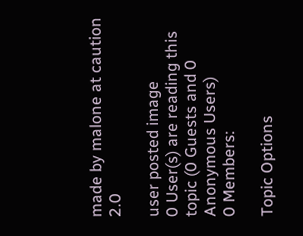made by malone at caution 2.0

user posted image
0 User(s) are reading this topic (0 Guests and 0 Anonymous Users)
0 Members:

Topic Options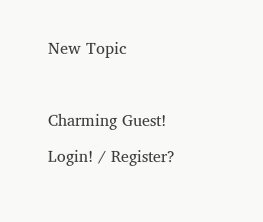New Topic



Charming Guest!

Login! / Register?